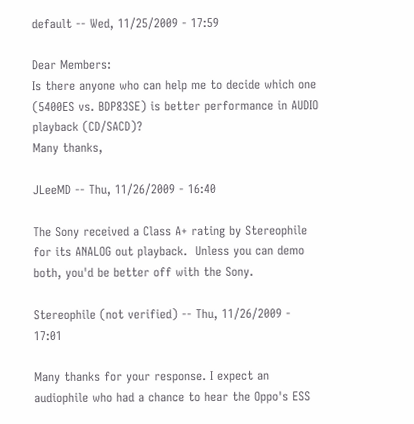default -- Wed, 11/25/2009 - 17:59

Dear Members:
Is there anyone who can help me to decide which one (5400ES vs. BDP83SE) is better performance in AUDIO playback (CD/SACD)?
Many thanks,

JLeeMD -- Thu, 11/26/2009 - 16:40

The Sony received a Class A+ rating by Stereophile for its ANALOG out playback.  Unless you can demo both, you'd be better off with the Sony.

Stereophile (not verified) -- Thu, 11/26/2009 - 17:01

Many thanks for your response. I expect an audiophile who had a chance to hear the Oppo's ESS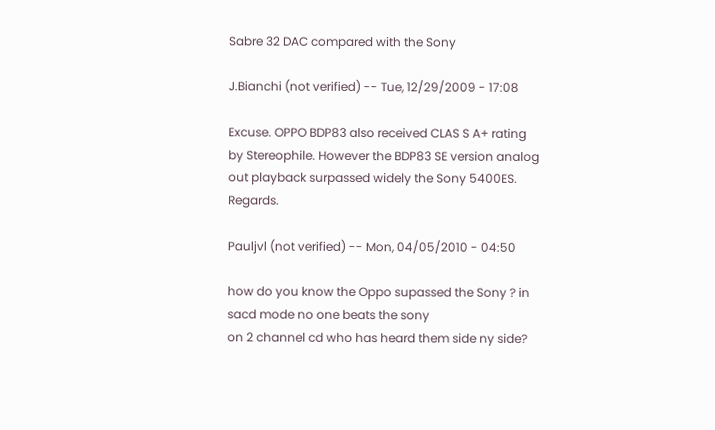Sabre 32 DAC compared with the Sony

J.Bianchi (not verified) -- Tue, 12/29/2009 - 17:08

Excuse. OPPO BDP83 also received CLAS S A+ rating by Stereophile. However the BDP83 SE version analog out playback surpassed widely the Sony 5400ES. Regards.

Pauljvl (not verified) -- Mon, 04/05/2010 - 04:50

how do you know the Oppo supassed the Sony ? in sacd mode no one beats the sony
on 2 channel cd who has heard them side ny side?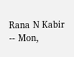Rana N Kabir -- Mon,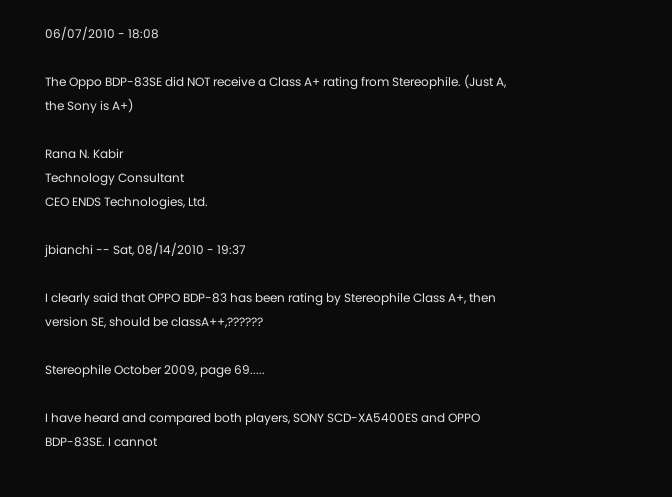06/07/2010 - 18:08

The Oppo BDP-83SE did NOT receive a Class A+ rating from Stereophile. (Just A, the Sony is A+)

Rana N. Kabir
Technology Consultant
CEO ENDS Technologies, Ltd.

jbianchi -- Sat, 08/14/2010 - 19:37

I clearly said that OPPO BDP-83 has been rating by Stereophile Class A+, then version SE, should be classA++,??????

Stereophile October 2009, page 69.....

I have heard and compared both players, SONY SCD-XA5400ES and OPPO BDP-83SE. I cannot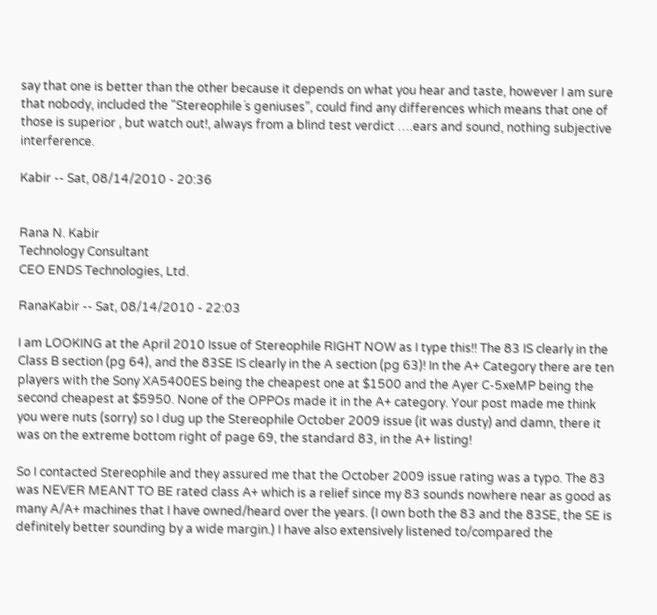say that one is better than the other because it depends on what you hear and taste, however I am sure that nobody, included the "Stereophile´s geniuses”, could find any differences which means that one of those is superior , but watch out!, always from a blind test verdict ….ears and sound, nothing subjective interference.

Kabir -- Sat, 08/14/2010 - 20:36


Rana N. Kabir
Technology Consultant
CEO ENDS Technologies, Ltd.

RanaKabir -- Sat, 08/14/2010 - 22:03

I am LOOKING at the April 2010 Issue of Stereophile RIGHT NOW as I type this!! The 83 IS clearly in the Class B section (pg 64), and the 83SE IS clearly in the A section (pg 63)! In the A+ Category there are ten players with the Sony XA5400ES being the cheapest one at $1500 and the Ayer C-5xeMP being the second cheapest at $5950. None of the OPPOs made it in the A+ category. Your post made me think you were nuts (sorry) so I dug up the Stereophile October 2009 issue (it was dusty) and damn, there it was on the extreme bottom right of page 69, the standard 83, in the A+ listing!

So I contacted Stereophile and they assured me that the October 2009 issue rating was a typo. The 83 was NEVER MEANT TO BE rated class A+ which is a relief since my 83 sounds nowhere near as good as many A/A+ machines that I have owned/heard over the years. (I own both the 83 and the 83SE, the SE is definitely better sounding by a wide margin.) I have also extensively listened to/compared the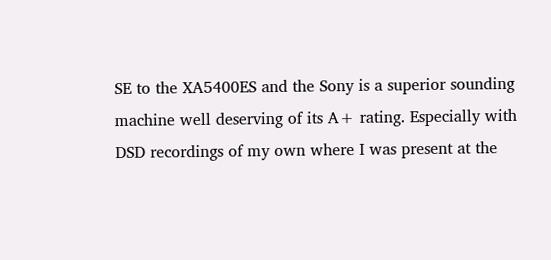SE to the XA5400ES and the Sony is a superior sounding machine well deserving of its A+ rating. Especially with DSD recordings of my own where I was present at the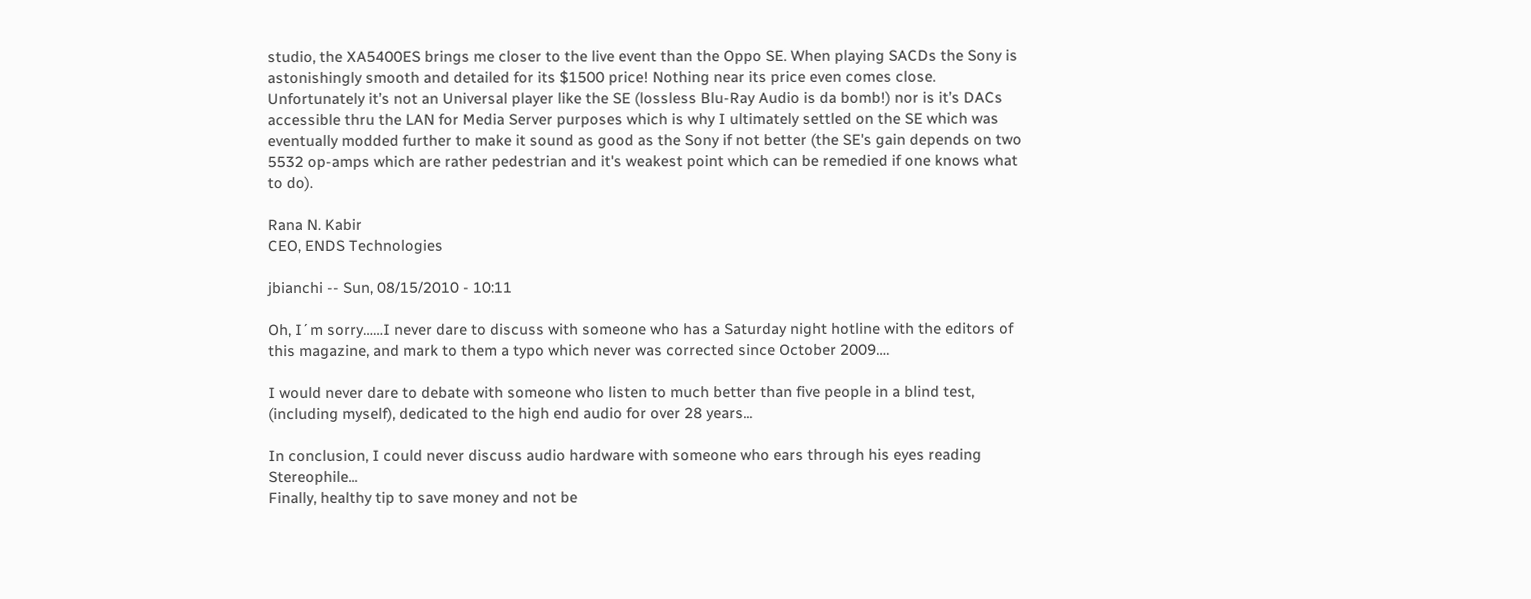studio, the XA5400ES brings me closer to the live event than the Oppo SE. When playing SACDs the Sony is astonishingly smooth and detailed for its $1500 price! Nothing near its price even comes close. Unfortunately it’s not an Universal player like the SE (lossless Blu-Ray Audio is da bomb!) nor is it’s DACs accessible thru the LAN for Media Server purposes which is why I ultimately settled on the SE which was eventually modded further to make it sound as good as the Sony if not better (the SE's gain depends on two 5532 op-amps which are rather pedestrian and it's weakest point which can be remedied if one knows what to do).

Rana N. Kabir
CEO, ENDS Technologies

jbianchi -- Sun, 08/15/2010 - 10:11

Oh, I´m sorry……I never dare to discuss with someone who has a Saturday night hotline with the editors of this magazine, and mark to them a typo which never was corrected since October 2009….

I would never dare to debate with someone who listen to much better than five people in a blind test, (including myself), dedicated to the high end audio for over 28 years...

In conclusion, I could never discuss audio hardware with someone who ears through his eyes reading Stereophile...
Finally, healthy tip to save money and not be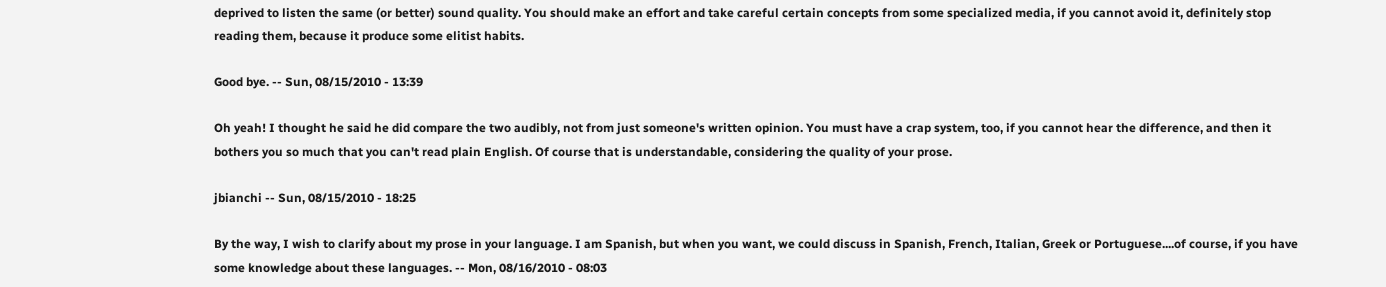deprived to listen the same (or better) sound quality. You should make an effort and take careful certain concepts from some specialized media, if you cannot avoid it, definitely stop reading them, because it produce some elitist habits.

Good bye. -- Sun, 08/15/2010 - 13:39

Oh yeah! I thought he said he did compare the two audibly, not from just someone's written opinion. You must have a crap system, too, if you cannot hear the difference, and then it bothers you so much that you can't read plain English. Of course that is understandable, considering the quality of your prose.

jbianchi -- Sun, 08/15/2010 - 18:25

By the way, I wish to clarify about my prose in your language. I am Spanish, but when you want, we could discuss in Spanish, French, Italian, Greek or Portuguese....of course, if you have some knowledge about these languages. -- Mon, 08/16/2010 - 08:03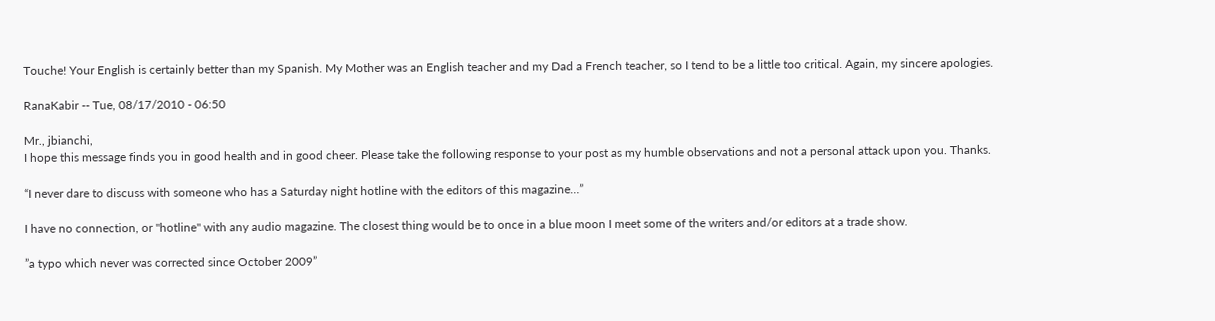Touche! Your English is certainly better than my Spanish. My Mother was an English teacher and my Dad a French teacher, so I tend to be a little too critical. Again, my sincere apologies.

RanaKabir -- Tue, 08/17/2010 - 06:50

Mr., jbianchi,
I hope this message finds you in good health and in good cheer. Please take the following response to your post as my humble observations and not a personal attack upon you. Thanks.

“I never dare to discuss with someone who has a Saturday night hotline with the editors of this magazine…”

I have no connection, or "hotline" with any audio magazine. The closest thing would be to once in a blue moon I meet some of the writers and/or editors at a trade show.

”a typo which never was corrected since October 2009”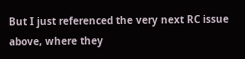But I just referenced the very next RC issue above, where they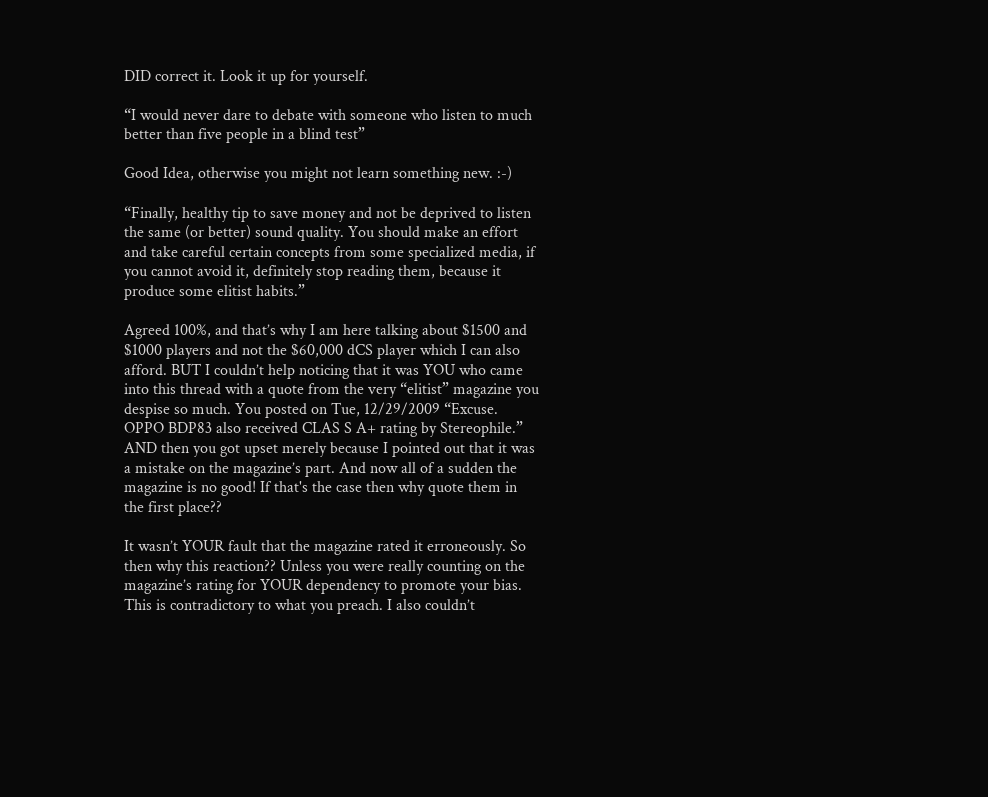DID correct it. Look it up for yourself.

“I would never dare to debate with someone who listen to much better than five people in a blind test”

Good Idea, otherwise you might not learn something new. :-)

“Finally, healthy tip to save money and not be deprived to listen the same (or better) sound quality. You should make an effort and take careful certain concepts from some specialized media, if you cannot avoid it, definitely stop reading them, because it produce some elitist habits.”

Agreed 100%, and that’s why I am here talking about $1500 and $1000 players and not the $60,000 dCS player which I can also afford. BUT I couldn’t help noticing that it was YOU who came into this thread with a quote from the very “elitist” magazine you despise so much. You posted on Tue, 12/29/2009 “Excuse. OPPO BDP83 also received CLAS S A+ rating by Stereophile.” AND then you got upset merely because I pointed out that it was a mistake on the magazine’s part. And now all of a sudden the magazine is no good! If that's the case then why quote them in the first place??

It wasn’t YOUR fault that the magazine rated it erroneously. So then why this reaction?? Unless you were really counting on the magazine’s rating for YOUR dependency to promote your bias. This is contradictory to what you preach. I also couldn’t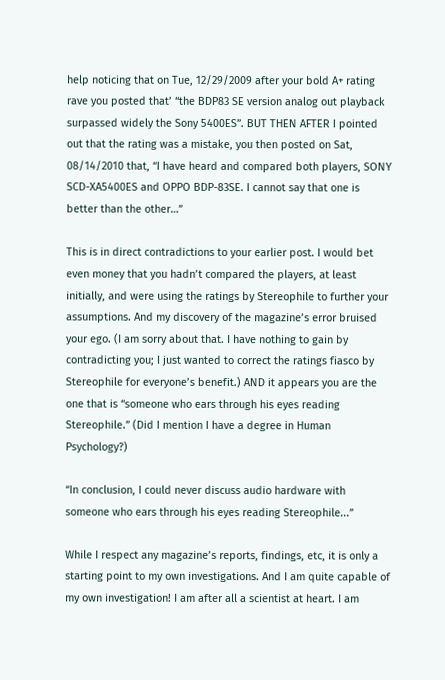help noticing that on Tue, 12/29/2009 after your bold A+ rating rave you posted that’ “the BDP83 SE version analog out playback surpassed widely the Sony 5400ES”. BUT THEN AFTER I pointed out that the rating was a mistake, you then posted on Sat, 08/14/2010 that, “I have heard and compared both players, SONY SCD-XA5400ES and OPPO BDP-83SE. I cannot say that one is better than the other…”

This is in direct contradictions to your earlier post. I would bet even money that you hadn’t compared the players, at least initially, and were using the ratings by Stereophile to further your assumptions. And my discovery of the magazine’s error bruised your ego. (I am sorry about that. I have nothing to gain by contradicting you; I just wanted to correct the ratings fiasco by Stereophile for everyone’s benefit.) AND it appears you are the one that is “someone who ears through his eyes reading Stereophile.” (Did I mention I have a degree in Human Psychology?)

“In conclusion, I could never discuss audio hardware with someone who ears through his eyes reading Stereophile...”

While I respect any magazine’s reports, findings, etc, it is only a starting point to my own investigations. And I am quite capable of my own investigation! I am after all a scientist at heart. I am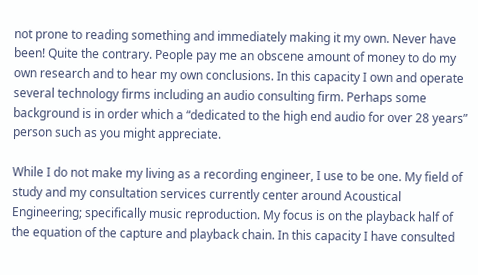not prone to reading something and immediately making it my own. Never have been! Quite the contrary. People pay me an obscene amount of money to do my own research and to hear my own conclusions. In this capacity I own and operate several technology firms including an audio consulting firm. Perhaps some background is in order which a “dedicated to the high end audio for over 28 years” person such as you might appreciate.

While I do not make my living as a recording engineer, I use to be one. My field of study and my consultation services currently center around Acoustical Engineering; specifically music reproduction. My focus is on the playback half of the equation of the capture and playback chain. In this capacity I have consulted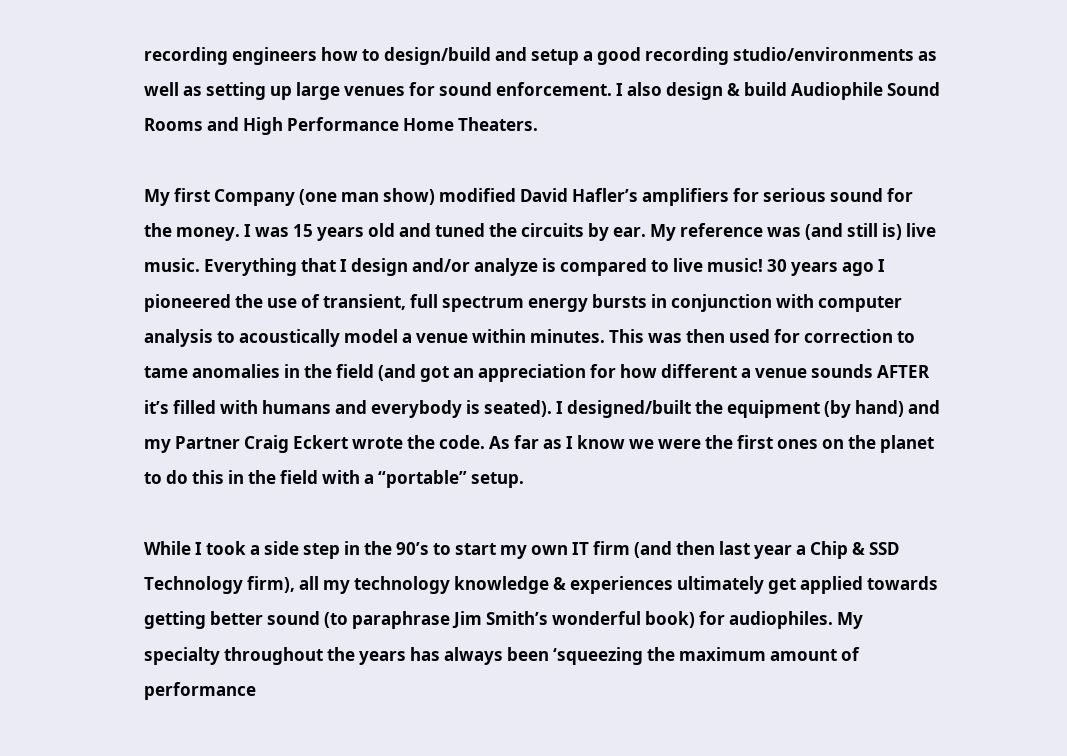recording engineers how to design/build and setup a good recording studio/environments as well as setting up large venues for sound enforcement. I also design & build Audiophile Sound Rooms and High Performance Home Theaters.

My first Company (one man show) modified David Hafler’s amplifiers for serious sound for the money. I was 15 years old and tuned the circuits by ear. My reference was (and still is) live music. Everything that I design and/or analyze is compared to live music! 30 years ago I pioneered the use of transient, full spectrum energy bursts in conjunction with computer analysis to acoustically model a venue within minutes. This was then used for correction to tame anomalies in the field (and got an appreciation for how different a venue sounds AFTER it’s filled with humans and everybody is seated). I designed/built the equipment (by hand) and my Partner Craig Eckert wrote the code. As far as I know we were the first ones on the planet to do this in the field with a “portable” setup.

While I took a side step in the 90’s to start my own IT firm (and then last year a Chip & SSD Technology firm), all my technology knowledge & experiences ultimately get applied towards getting better sound (to paraphrase Jim Smith’s wonderful book) for audiophiles. My specialty throughout the years has always been ‘squeezing the maximum amount of performance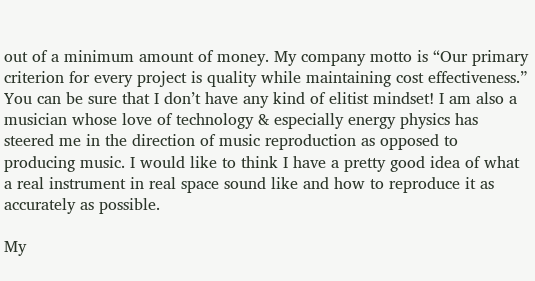out of a minimum amount of money. My company motto is “Our primary criterion for every project is quality while maintaining cost effectiveness.” You can be sure that I don’t have any kind of elitist mindset! I am also a musician whose love of technology & especially energy physics has steered me in the direction of music reproduction as opposed to producing music. I would like to think I have a pretty good idea of what a real instrument in real space sound like and how to reproduce it as accurately as possible.

My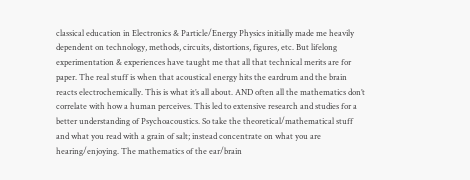classical education in Electronics & Particle/Energy Physics initially made me heavily dependent on technology, methods, circuits, distortions, figures, etc. But lifelong experimentation & experiences have taught me that all that technical merits are for paper. The real stuff is when that acoustical energy hits the eardrum and the brain reacts electrochemically. This is what it’s all about. AND often all the mathematics don’t correlate with how a human perceives. This led to extensive research and studies for a better understanding of Psychoacoustics. So take the theoretical/mathematical stuff and what you read with a grain of salt; instead concentrate on what you are hearing/enjoying. The mathematics of the ear/brain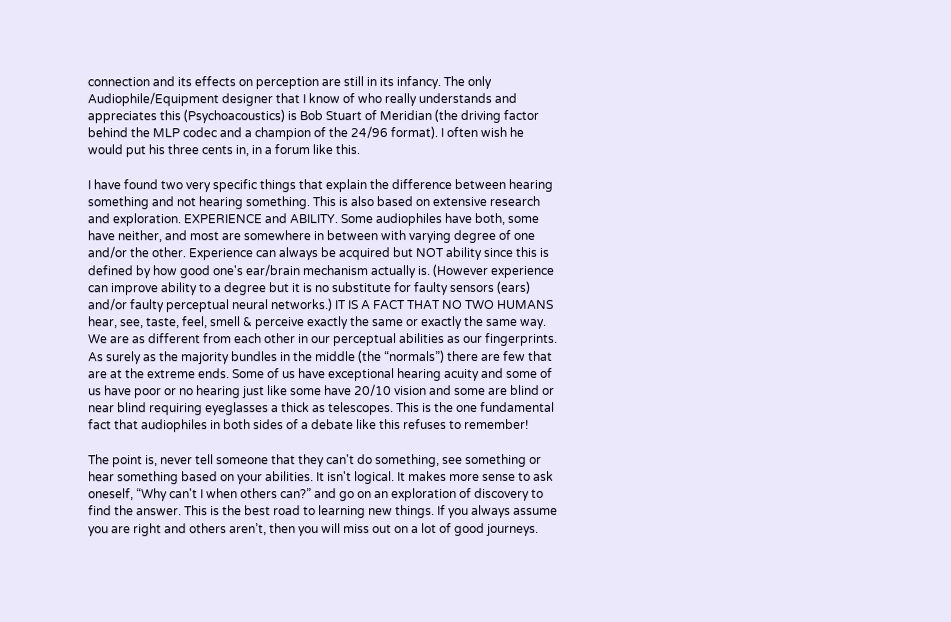connection and its effects on perception are still in its infancy. The only Audiophile/Equipment designer that I know of who really understands and appreciates this (Psychoacoustics) is Bob Stuart of Meridian (the driving factor behind the MLP codec and a champion of the 24/96 format). I often wish he would put his three cents in, in a forum like this.

I have found two very specific things that explain the difference between hearing something and not hearing something. This is also based on extensive research and exploration. EXPERIENCE and ABILITY. Some audiophiles have both, some have neither, and most are somewhere in between with varying degree of one and/or the other. Experience can always be acquired but NOT ability since this is defined by how good one's ear/brain mechanism actually is. (However experience can improve ability to a degree but it is no substitute for faulty sensors (ears) and/or faulty perceptual neural networks.) IT IS A FACT THAT NO TWO HUMANS hear, see, taste, feel, smell & perceive exactly the same or exactly the same way. We are as different from each other in our perceptual abilities as our fingerprints. As surely as the majority bundles in the middle (the “normals”) there are few that are at the extreme ends. Some of us have exceptional hearing acuity and some of us have poor or no hearing just like some have 20/10 vision and some are blind or near blind requiring eyeglasses a thick as telescopes. This is the one fundamental fact that audiophiles in both sides of a debate like this refuses to remember!

The point is, never tell someone that they can't do something, see something or hear something based on your abilities. It isn't logical. It makes more sense to ask oneself, “Why can't I when others can?” and go on an exploration of discovery to find the answer. This is the best road to learning new things. If you always assume you are right and others aren’t, then you will miss out on a lot of good journeys.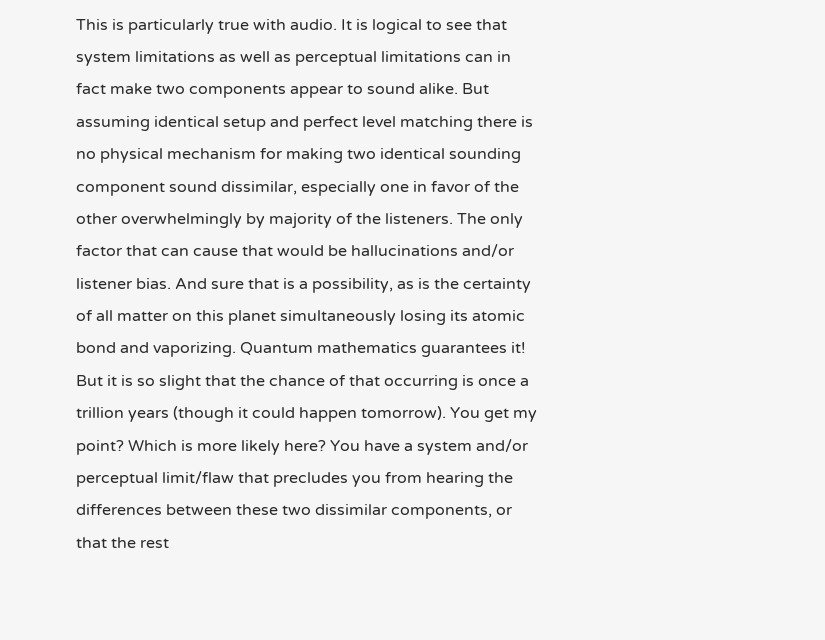This is particularly true with audio. It is logical to see that system limitations as well as perceptual limitations can in fact make two components appear to sound alike. But assuming identical setup and perfect level matching there is no physical mechanism for making two identical sounding component sound dissimilar, especially one in favor of the other overwhelmingly by majority of the listeners. The only factor that can cause that would be hallucinations and/or listener bias. And sure that is a possibility, as is the certainty of all matter on this planet simultaneously losing its atomic bond and vaporizing. Quantum mathematics guarantees it! But it is so slight that the chance of that occurring is once a trillion years (though it could happen tomorrow). You get my point? Which is more likely here? You have a system and/or perceptual limit/flaw that precludes you from hearing the differences between these two dissimilar components, or that the rest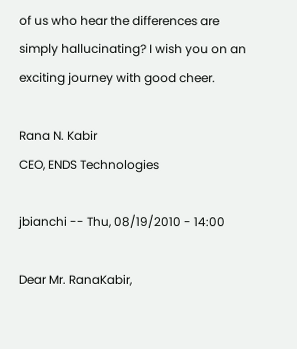of us who hear the differences are simply hallucinating? I wish you on an exciting journey with good cheer.

Rana N. Kabir
CEO, ENDS Technologies

jbianchi -- Thu, 08/19/2010 - 14:00

Dear Mr. RanaKabir,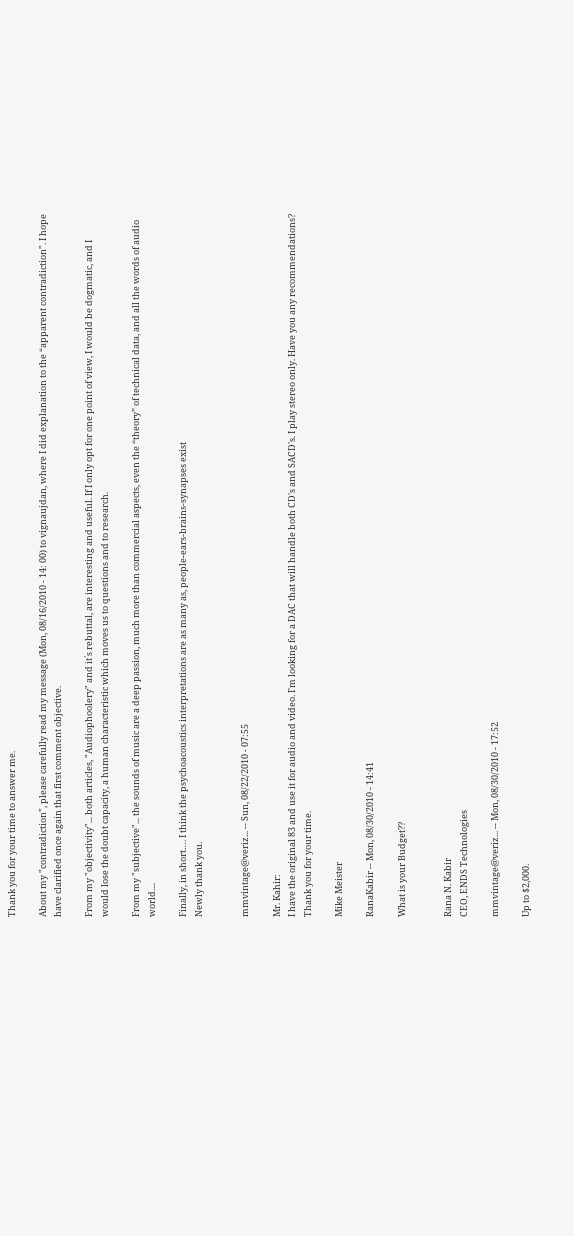Thank you for your time to answer me.

About my "contradiction", please carefully read my message (Mon, 08/16/2010 - 14: 00) to vignaujdan, where I did explanation to the “apparent contradiction". I hope have clarified once again that first comment objective.

From my "objectivity"... both articles, "Audiophoolery" and it´s rebuttal, are interesting and useful. If I only opt for one point of view, I would be dogmatic, and I would lose the doubt capacity, a human characteristic which moves us to questions and to research.

From my "subjective"... the sounds of music are a deep passion, much more than commercial aspects, even the “theory” of technical data, and all the words of audio world....

Finally, in short…. I think the psychoacoustics interpretations are as many as, people-ears-brains-synapses exist
Newly thank you.


mmvintage@veriz... -- Sun, 08/22/2010 - 07:55

Mr. Kahir:
I have the original 83 and use it for audio and video. I'm looking for a DAC that will handle both CD's and SACD's. I play stereo only. Have you any recommendations? Thank you for your time.

Mike Meister

RanaKabir -- Mon, 08/30/2010 - 14:41

What is your Budget??


Rana N. Kabir
CEO, ENDS Technologies

mmvintage@veriz... -- Mon, 08/30/2010 - 17:52

Up to $2,000.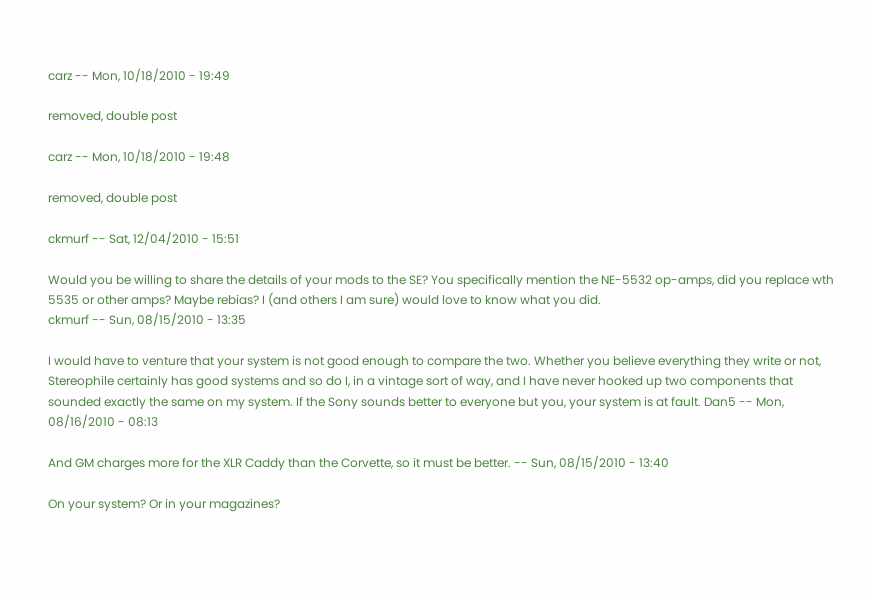carz -- Mon, 10/18/2010 - 19:49

removed, double post

carz -- Mon, 10/18/2010 - 19:48

removed, double post

ckmurf -- Sat, 12/04/2010 - 15:51

Would you be willing to share the details of your mods to the SE? You specifically mention the NE-5532 op-amps, did you replace wth 5535 or other amps? Maybe rebias? I (and others I am sure) would love to know what you did.
ckmurf -- Sun, 08/15/2010 - 13:35

I would have to venture that your system is not good enough to compare the two. Whether you believe everything they write or not, Stereophile certainly has good systems and so do I, in a vintage sort of way, and I have never hooked up two components that sounded exactly the same on my system. If the Sony sounds better to everyone but you, your system is at fault. Dan5 -- Mon, 08/16/2010 - 08:13

And GM charges more for the XLR Caddy than the Corvette, so it must be better. -- Sun, 08/15/2010 - 13:40

On your system? Or in your magazines?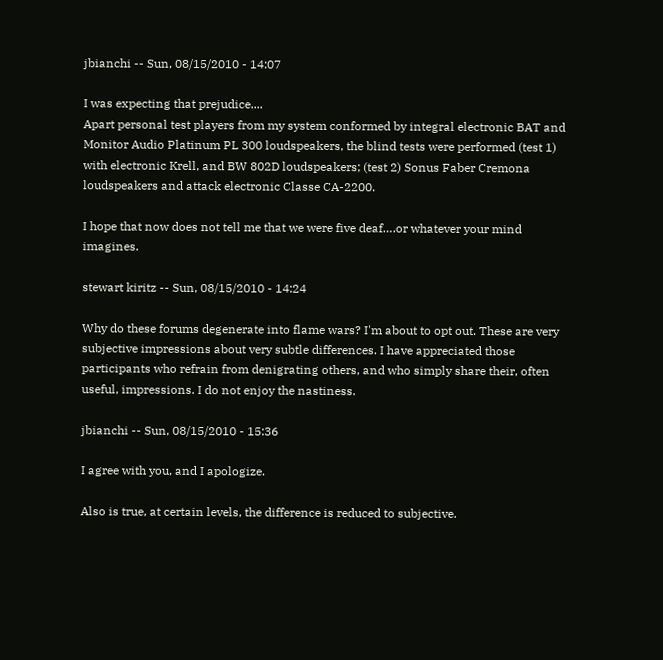jbianchi -- Sun, 08/15/2010 - 14:07

I was expecting that prejudice....
Apart personal test players from my system conformed by integral electronic BAT and Monitor Audio Platinum PL 300 loudspeakers, the blind tests were performed (test 1) with electronic Krell, and BW 802D loudspeakers; (test 2) Sonus Faber Cremona loudspeakers and attack electronic Classe CA-2200.

I hope that now does not tell me that we were five deaf….or whatever your mind imagines.

stewart kiritz -- Sun, 08/15/2010 - 14:24

Why do these forums degenerate into flame wars? I'm about to opt out. These are very subjective impressions about very subtle differences. I have appreciated those participants who refrain from denigrating others, and who simply share their, often useful, impressions. I do not enjoy the nastiness.

jbianchi -- Sun, 08/15/2010 - 15:36

I agree with you, and I apologize.

Also is true, at certain levels, the difference is reduced to subjective.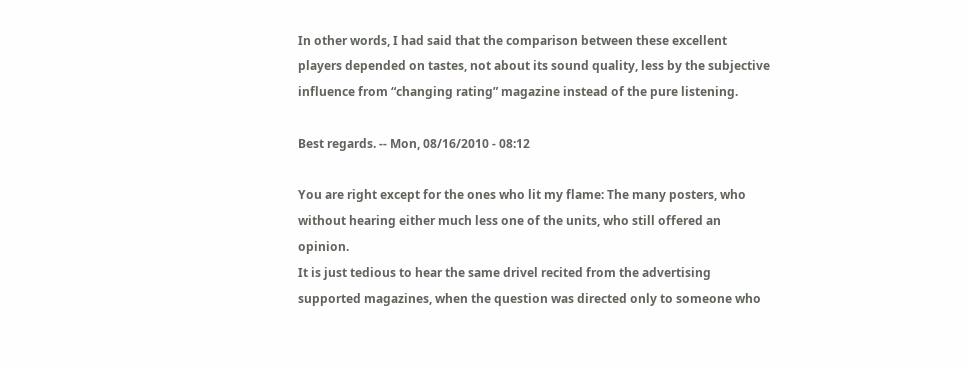In other words, I had said that the comparison between these excellent players depended on tastes, not about its sound quality, less by the subjective influence from “changing rating” magazine instead of the pure listening.

Best regards. -- Mon, 08/16/2010 - 08:12

You are right except for the ones who lit my flame: The many posters, who without hearing either much less one of the units, who still offered an opinion.
It is just tedious to hear the same drivel recited from the advertising supported magazines, when the question was directed only to someone who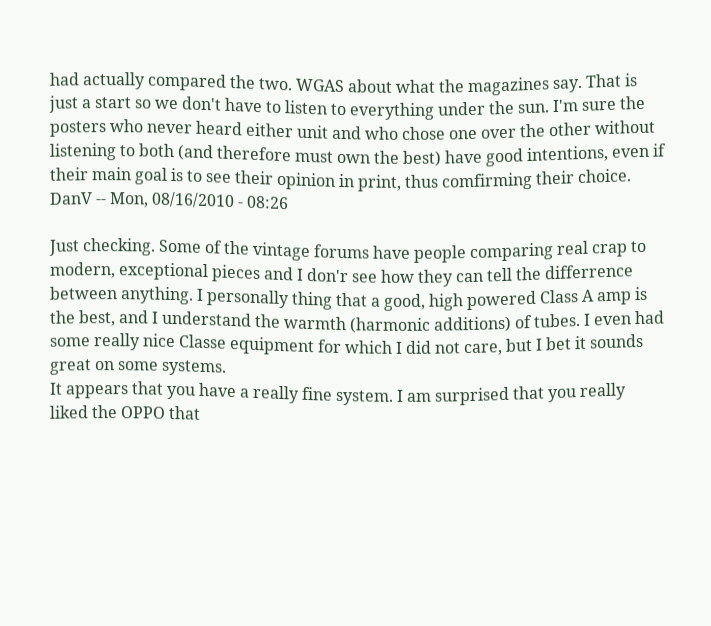had actually compared the two. WGAS about what the magazines say. That is just a start so we don't have to listen to everything under the sun. I'm sure the posters who never heard either unit and who chose one over the other without listening to both (and therefore must own the best) have good intentions, even if their main goal is to see their opinion in print, thus comfirming their choice.
DanV -- Mon, 08/16/2010 - 08:26

Just checking. Some of the vintage forums have people comparing real crap to modern, exceptional pieces and I don'r see how they can tell the differrence between anything. I personally thing that a good, high powered Class A amp is the best, and I understand the warmth (harmonic additions) of tubes. I even had some really nice Classe equipment for which I did not care, but I bet it sounds great on some systems.
It appears that you have a really fine system. I am surprised that you really liked the OPPO that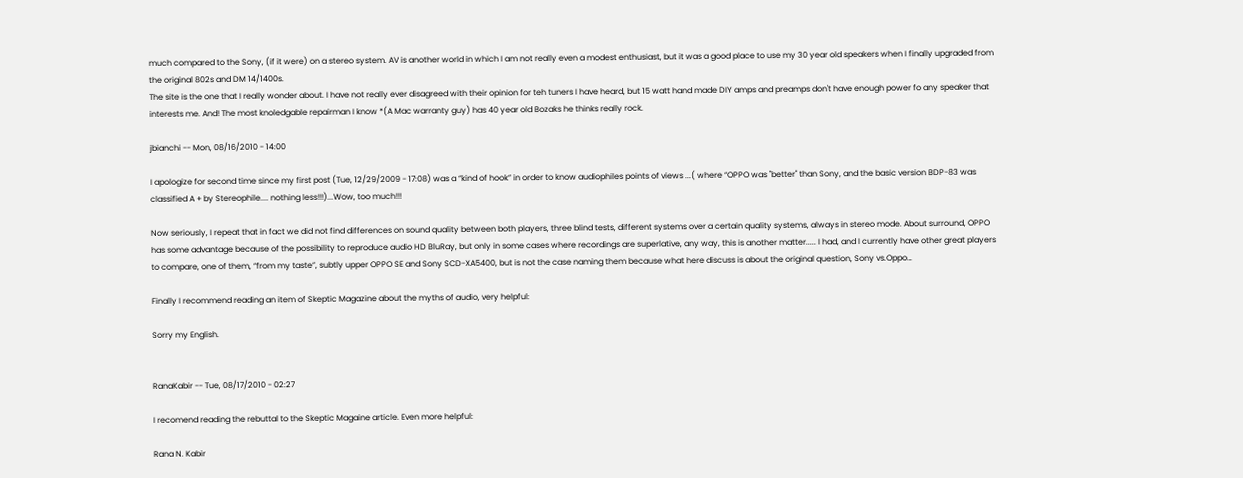much compared to the Sony, (if it were) on a stereo system. AV is another world in which I am not really even a modest enthusiast, but it was a good place to use my 30 year old speakers when I finally upgraded from the original 802s and DM 14/1400s.
The site is the one that I really wonder about. I have not really ever disagreed with their opinion for teh tuners I have heard, but 15 watt hand made DIY amps and preamps don't have enough power fo any speaker that interests me. And! The most knoledgable repairman I know *(A Mac warranty guy) has 40 year old Bozaks he thinks really rock.

jbianchi -- Mon, 08/16/2010 - 14:00

I apologize for second time since my first post (Tue, 12/29/2009 - 17:08) was a “kind of hook” in order to know audiophiles points of views ...( where “OPPO was "better" than Sony, and the basic version BDP-83 was classified A + by Stereophile.... nothing less!!!)...Wow, too much!!!

Now seriously, I repeat that in fact we did not find differences on sound quality between both players, three blind tests, different systems over a certain quality systems, always in stereo mode. About surround, OPPO has some advantage because of the possibility to reproduce audio HD BluRay, but only in some cases where recordings are superlative, any way, this is another matter..... I had, and I currently have other great players to compare, one of them, “from my taste”, subtly upper OPPO SE and Sony SCD-XA5400, but is not the case naming them because what here discuss is about the original question, Sony vs.Oppo…

Finally I recommend reading an item of Skeptic Magazine about the myths of audio, very helpful:

Sorry my English.


RanaKabir -- Tue, 08/17/2010 - 02:27

I recomend reading the rebuttal to the Skeptic Magaine article. Even more helpful:

Rana N. Kabir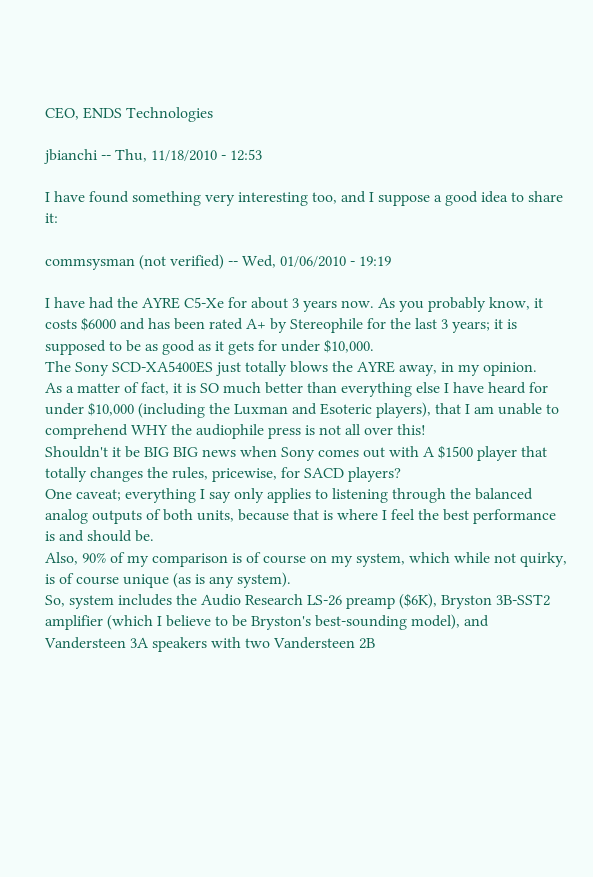CEO, ENDS Technologies

jbianchi -- Thu, 11/18/2010 - 12:53

I have found something very interesting too, and I suppose a good idea to share it:

commsysman (not verified) -- Wed, 01/06/2010 - 19:19

I have had the AYRE C5-Xe for about 3 years now. As you probably know, it costs $6000 and has been rated A+ by Stereophile for the last 3 years; it is supposed to be as good as it gets for under $10,000.
The Sony SCD-XA5400ES just totally blows the AYRE away, in my opinion.
As a matter of fact, it is SO much better than everything else I have heard for under $10,000 (including the Luxman and Esoteric players), that I am unable to comprehend WHY the audiophile press is not all over this!
Shouldn't it be BIG BIG news when Sony comes out with A $1500 player that totally changes the rules, pricewise, for SACD players?
One caveat; everything I say only applies to listening through the balanced analog outputs of both units, because that is where I feel the best performance is and should be.
Also, 90% of my comparison is of course on my system, which while not quirky, is of course unique (as is any system).
So, system includes the Audio Research LS-26 preamp ($6K), Bryston 3B-SST2 amplifier (which I believe to be Bryston's best-sounding model), and Vandersteen 3A speakers with two Vandersteen 2B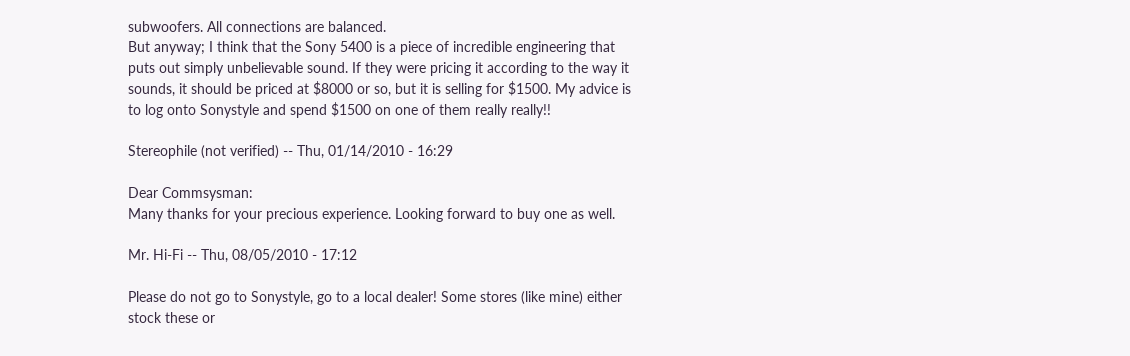subwoofers. All connections are balanced.
But anyway; I think that the Sony 5400 is a piece of incredible engineering that puts out simply unbelievable sound. If they were pricing it according to the way it sounds, it should be priced at $8000 or so, but it is selling for $1500. My advice is to log onto Sonystyle and spend $1500 on one of them really really!!

Stereophile (not verified) -- Thu, 01/14/2010 - 16:29

Dear Commsysman:
Many thanks for your precious experience. Looking forward to buy one as well.

Mr. Hi-Fi -- Thu, 08/05/2010 - 17:12

Please do not go to Sonystyle, go to a local dealer! Some stores (like mine) either stock these or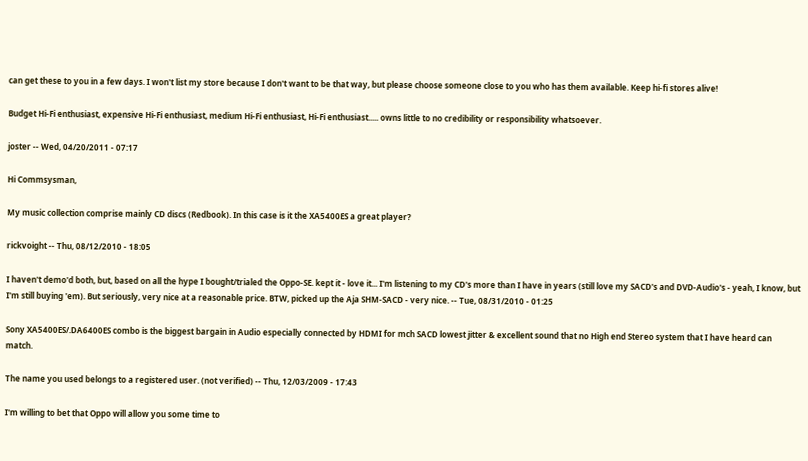can get these to you in a few days. I won't list my store because I don't want to be that way, but please choose someone close to you who has them available. Keep hi-fi stores alive!

Budget Hi-Fi enthusiast, expensive Hi-Fi enthusiast, medium Hi-Fi enthusiast, Hi-Fi enthusiast..... owns little to no credibility or responsibility whatsoever.

joster -- Wed, 04/20/2011 - 07:17

Hi Commsysman,

My music collection comprise mainly CD discs (Redbook). In this case is it the XA5400ES a great player?

rickvoight -- Thu, 08/12/2010 - 18:05

I haven't demo'd both, but, based on all the hype I bought/trialed the Oppo-SE. kept it - love it... I'm listening to my CD's more than I have in years (still love my SACD's and DVD-Audio's - yeah, I know, but I'm still buying 'em). But seriously, very nice at a reasonable price. BTW, picked up the Aja SHM-SACD - very nice. -- Tue, 08/31/2010 - 01:25

Sony XA5400ES/.DA6400ES combo is the biggest bargain in Audio especially connected by HDMI for mch SACD lowest jitter & excellent sound that no High end Stereo system that I have heard can match.

The name you used belongs to a registered user. (not verified) -- Thu, 12/03/2009 - 17:43

I'm willing to bet that Oppo will allow you some time to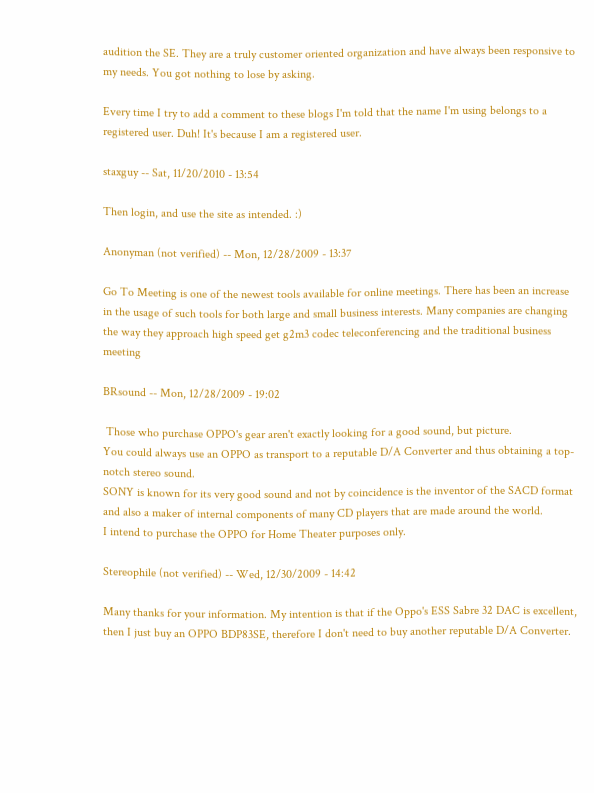audition the SE. They are a truly customer oriented organization and have always been responsive to my needs. You got nothing to lose by asking.

Every time I try to add a comment to these blogs I'm told that the name I'm using belongs to a registered user. Duh! It's because I am a registered user.

staxguy -- Sat, 11/20/2010 - 13:54

Then login, and use the site as intended. :)

Anonyman (not verified) -- Mon, 12/28/2009 - 13:37

Go To Meeting is one of the newest tools available for online meetings. There has been an increase in the usage of such tools for both large and small business interests. Many companies are changing the way they approach high speed get g2m3 codec teleconferencing and the traditional business meeting

BRsound -- Mon, 12/28/2009 - 19:02

 Those who purchase OPPO's gear aren't exactly looking for a good sound, but picture.
You could always use an OPPO as transport to a reputable D/A Converter and thus obtaining a top-notch stereo sound.
SONY is known for its very good sound and not by coincidence is the inventor of the SACD format and also a maker of internal components of many CD players that are made around the world.
I intend to purchase the OPPO for Home Theater purposes only.

Stereophile (not verified) -- Wed, 12/30/2009 - 14:42

Many thanks for your information. My intention is that if the Oppo's ESS Sabre 32 DAC is excellent, then I just buy an OPPO BDP83SE, therefore I don't need to buy another reputable D/A Converter.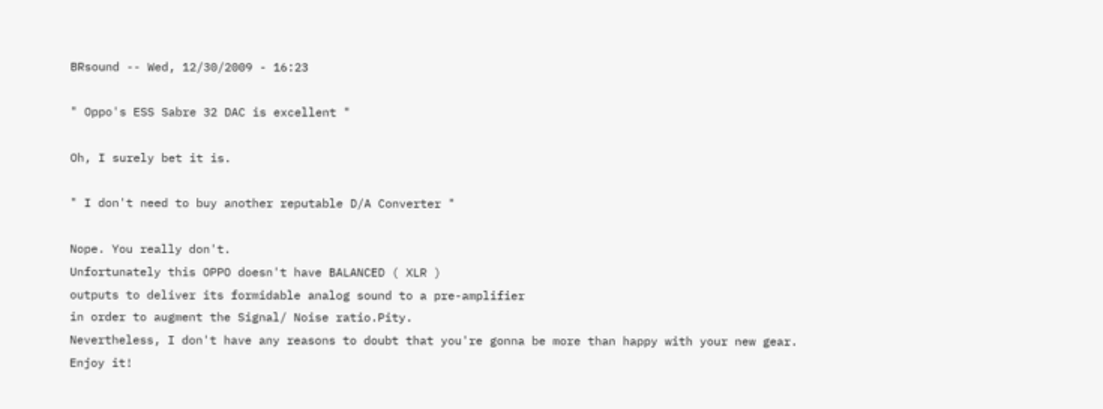BRsound -- Wed, 12/30/2009 - 16:23

" Oppo's ESS Sabre 32 DAC is excellent "

Oh, I surely bet it is.

" I don't need to buy another reputable D/A Converter "

Nope. You really don't.
Unfortunately this OPPO doesn't have BALANCED ( XLR )
outputs to deliver its formidable analog sound to a pre-amplifier
in order to augment the Signal/ Noise ratio.Pity.
Nevertheless, I don't have any reasons to doubt that you're gonna be more than happy with your new gear.
Enjoy it!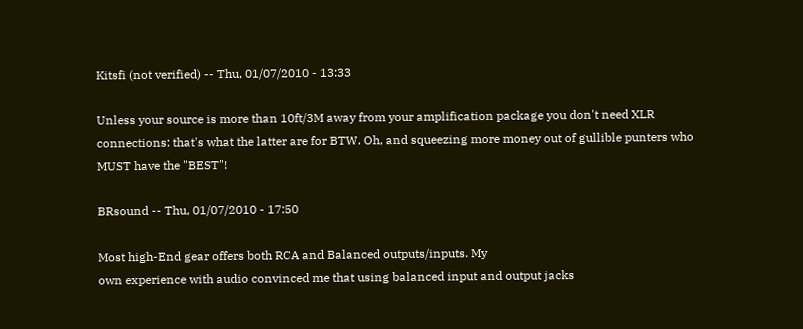Kitsfi (not verified) -- Thu, 01/07/2010 - 13:33

Unless your source is more than 10ft/3M away from your amplification package you don't need XLR connections: that's what the latter are for BTW. Oh, and squeezing more money out of gullible punters who MUST have the "BEST"!

BRsound -- Thu, 01/07/2010 - 17:50

Most high-End gear offers both RCA and Balanced outputs/inputs. My
own experience with audio convinced me that using balanced input and output jacks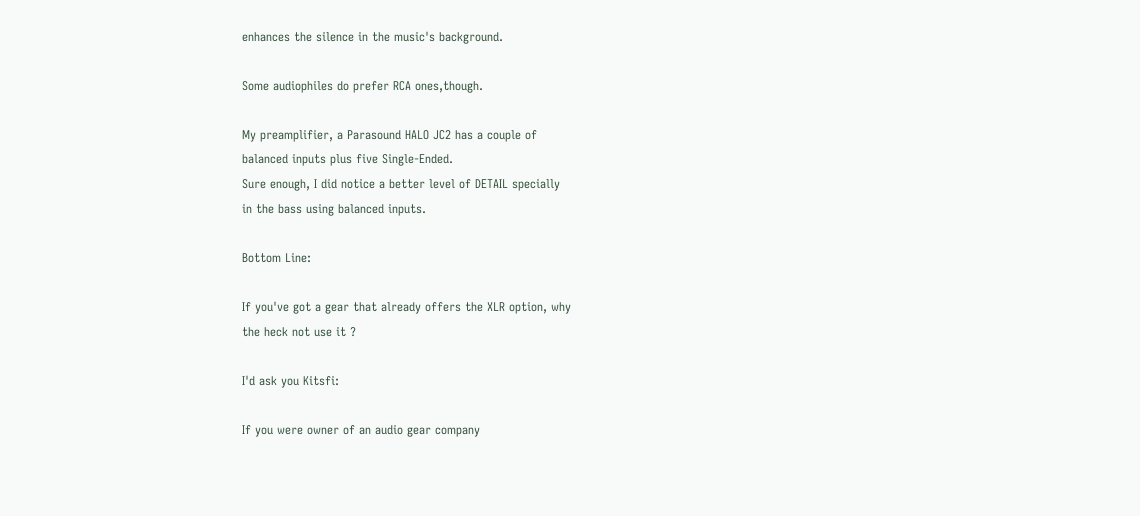enhances the silence in the music's background.

Some audiophiles do prefer RCA ones,though.

My preamplifier, a Parasound HALO JC2 has a couple of
balanced inputs plus five Single-Ended.
Sure enough, I did notice a better level of DETAIL specially
in the bass using balanced inputs.

Bottom Line:

If you've got a gear that already offers the XLR option, why
the heck not use it ?

I'd ask you Kitsfi:

If you were owner of an audio gear company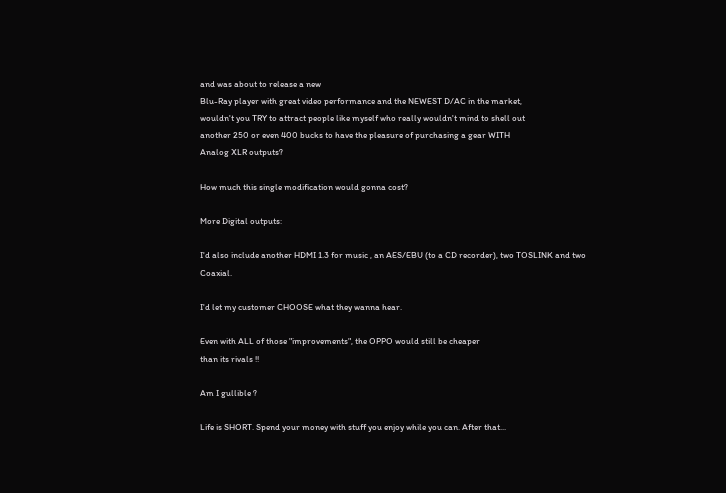and was about to release a new
Blu-Ray player with great video performance and the NEWEST D/AC in the market,
wouldn't you TRY to attract people like myself who really wouldn't mind to shell out
another 250 or even 400 bucks to have the pleasure of purchasing a gear WITH
Analog XLR outputs?

How much this single modification would gonna cost?

More Digital outputs:

I'd also include another HDMI 1.3 for music , an AES/EBU (to a CD recorder), two TOSLINK and two Coaxial.

I'd let my customer CHOOSE what they wanna hear.

Even with ALL of those "improvements", the OPPO would still be cheaper
than its rivals !!

Am I gullible ?

Life is SHORT. Spend your money with stuff you enjoy while you can. After that...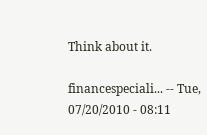Think about it.

financespeciali... -- Tue, 07/20/2010 - 08:11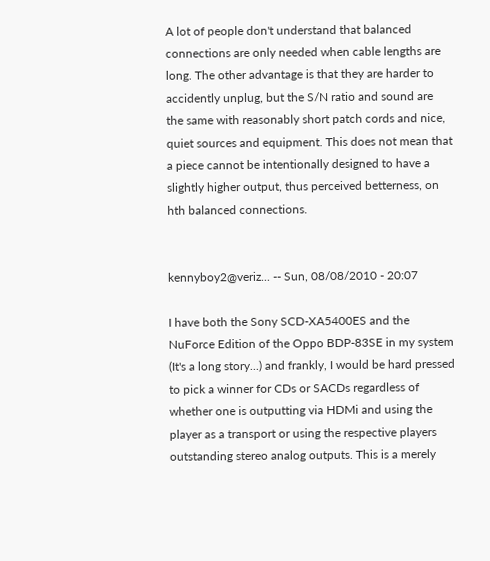A lot of people don't understand that balanced connections are only needed when cable lengths are long. The other advantage is that they are harder to accidently unplug, but the S/N ratio and sound are the same with reasonably short patch cords and nice, quiet sources and equipment. This does not mean that a piece cannot be intentionally designed to have a slightly higher output, thus perceived betterness, on hth balanced connections.


kennyboy2@veriz... -- Sun, 08/08/2010 - 20:07

I have both the Sony SCD-XA5400ES and the NuForce Edition of the Oppo BDP-83SE in my system (It's a long story...) and frankly, I would be hard pressed to pick a winner for CDs or SACDs regardless of whether one is outputting via HDMi and using the player as a transport or using the respective players outstanding stereo analog outputs. This is a merely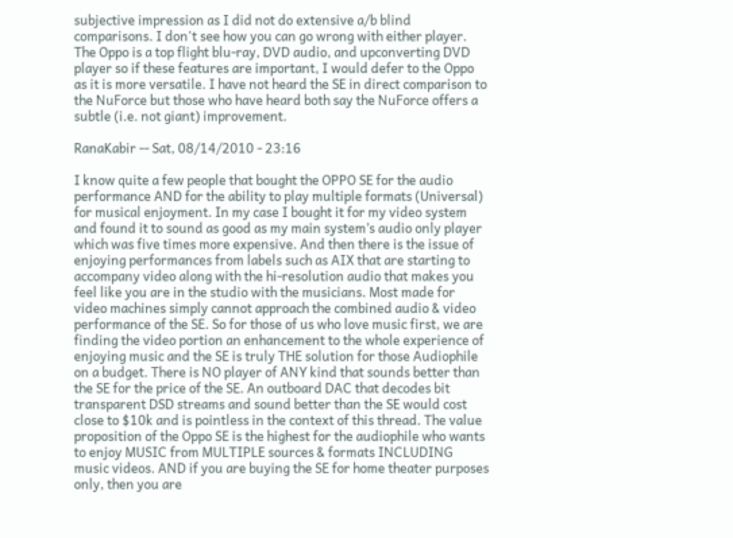subjective impression as I did not do extensive a/b blind comparisons. I don't see how you can go wrong with either player. The Oppo is a top flight blu-ray, DVD audio, and upconverting DVD player so if these features are important, I would defer to the Oppo as it is more versatile. I have not heard the SE in direct comparison to the NuForce but those who have heard both say the NuForce offers a subtle (i.e. not giant) improvement.

RanaKabir -- Sat, 08/14/2010 - 23:16

I know quite a few people that bought the OPPO SE for the audio performance AND for the ability to play multiple formats (Universal) for musical enjoyment. In my case I bought it for my video system and found it to sound as good as my main system’s audio only player which was five times more expensive. And then there is the issue of enjoying performances from labels such as AIX that are starting to accompany video along with the hi-resolution audio that makes you feel like you are in the studio with the musicians. Most made for video machines simply cannot approach the combined audio & video performance of the SE. So for those of us who love music first, we are finding the video portion an enhancement to the whole experience of enjoying music and the SE is truly THE solution for those Audiophile on a budget. There is NO player of ANY kind that sounds better than the SE for the price of the SE. An outboard DAC that decodes bit transparent DSD streams and sound better than the SE would cost close to $10k and is pointless in the context of this thread. The value proposition of the Oppo SE is the highest for the audiophile who wants to enjoy MUSIC from MULTIPLE sources & formats INCLUDING music videos. AND if you are buying the SE for home theater purposes only, then you are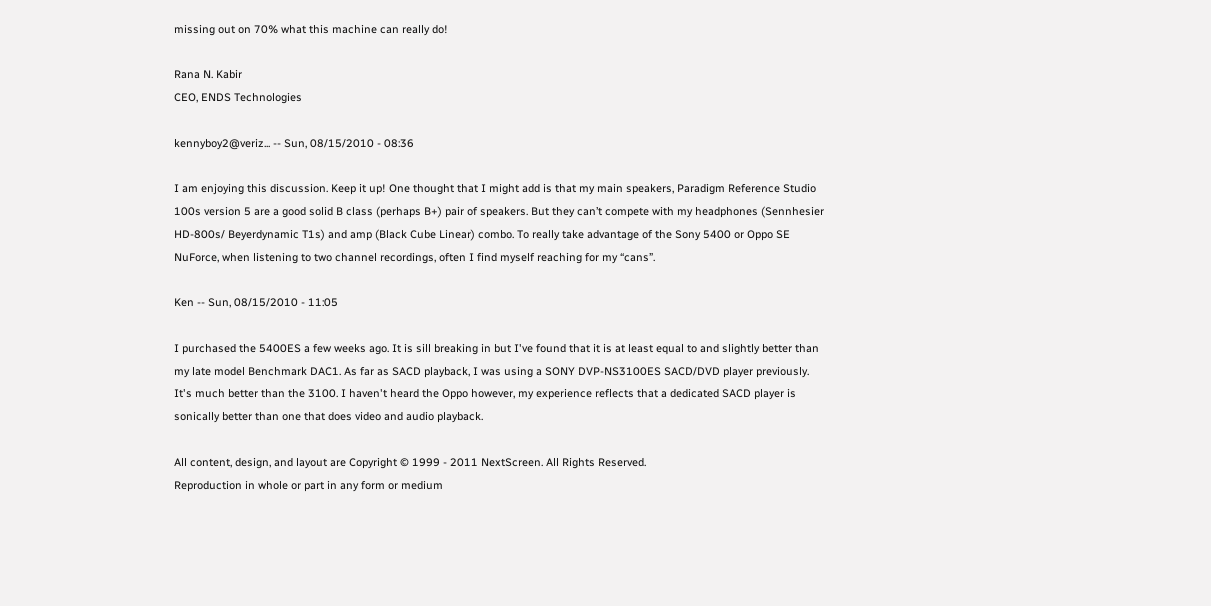missing out on 70% what this machine can really do!

Rana N. Kabir
CEO, ENDS Technologies

kennyboy2@veriz... -- Sun, 08/15/2010 - 08:36

I am enjoying this discussion. Keep it up! One thought that I might add is that my main speakers, Paradigm Reference Studio 100s version 5 are a good solid B class (perhaps B+) pair of speakers. But they can’t compete with my headphones (Sennhesier HD-800s/ Beyerdynamic T1s) and amp (Black Cube Linear) combo. To really take advantage of the Sony 5400 or Oppo SE NuForce, when listening to two channel recordings, often I find myself reaching for my “cans”.

Ken -- Sun, 08/15/2010 - 11:05

I purchased the 5400ES a few weeks ago. It is sill breaking in but I've found that it is at least equal to and slightly better than my late model Benchmark DAC1. As far as SACD playback, I was using a SONY DVP-NS3100ES SACD/DVD player previously. It's much better than the 3100. I haven't heard the Oppo however, my experience reflects that a dedicated SACD player is sonically better than one that does video and audio playback.

All content, design, and layout are Copyright © 1999 - 2011 NextScreen. All Rights Reserved.
Reproduction in whole or part in any form or medium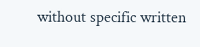without specific written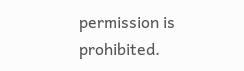permission is prohibited.